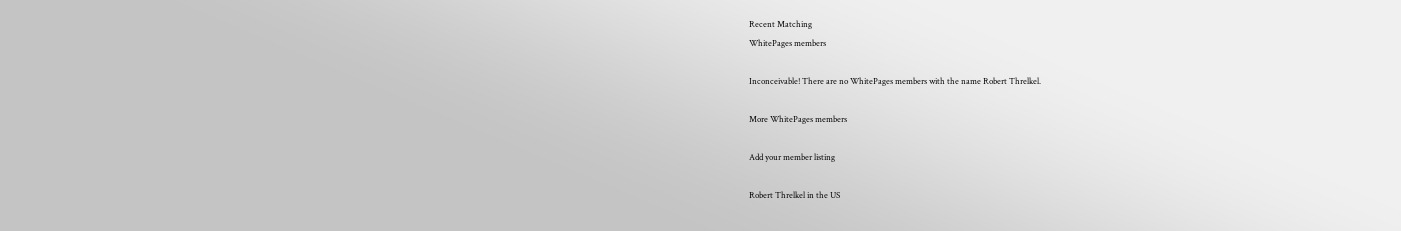Recent Matching
WhitePages members

Inconceivable! There are no WhitePages members with the name Robert Threlkel.

More WhitePages members

Add your member listing

Robert Threlkel in the US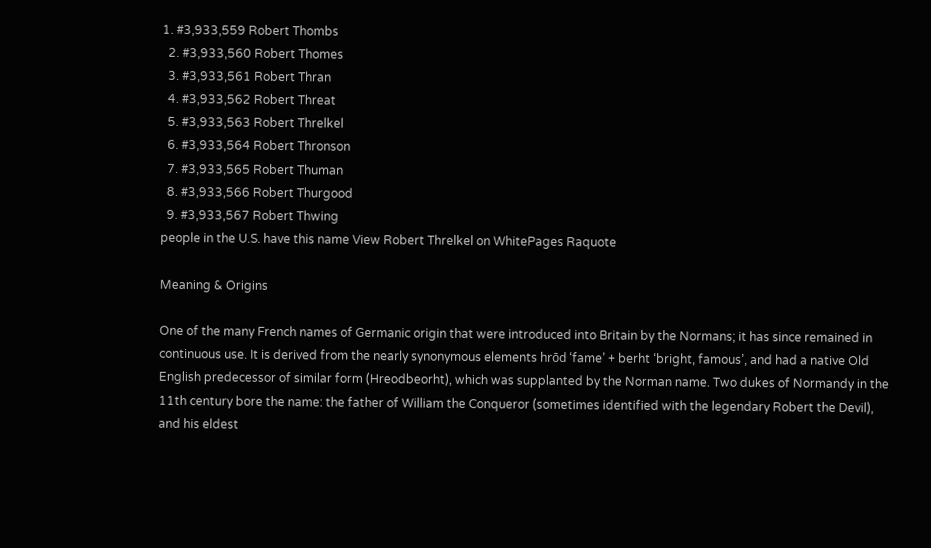1. #3,933,559 Robert Thombs
  2. #3,933,560 Robert Thomes
  3. #3,933,561 Robert Thran
  4. #3,933,562 Robert Threat
  5. #3,933,563 Robert Threlkel
  6. #3,933,564 Robert Thronson
  7. #3,933,565 Robert Thuman
  8. #3,933,566 Robert Thurgood
  9. #3,933,567 Robert Thwing
people in the U.S. have this name View Robert Threlkel on WhitePages Raquote

Meaning & Origins

One of the many French names of Germanic origin that were introduced into Britain by the Normans; it has since remained in continuous use. It is derived from the nearly synonymous elements hrōd ‘fame’ + berht ‘bright, famous’, and had a native Old English predecessor of similar form (Hreodbeorht), which was supplanted by the Norman name. Two dukes of Normandy in the 11th century bore the name: the father of William the Conqueror (sometimes identified with the legendary Robert the Devil), and his eldest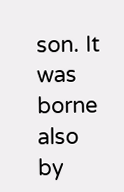son. It was borne also by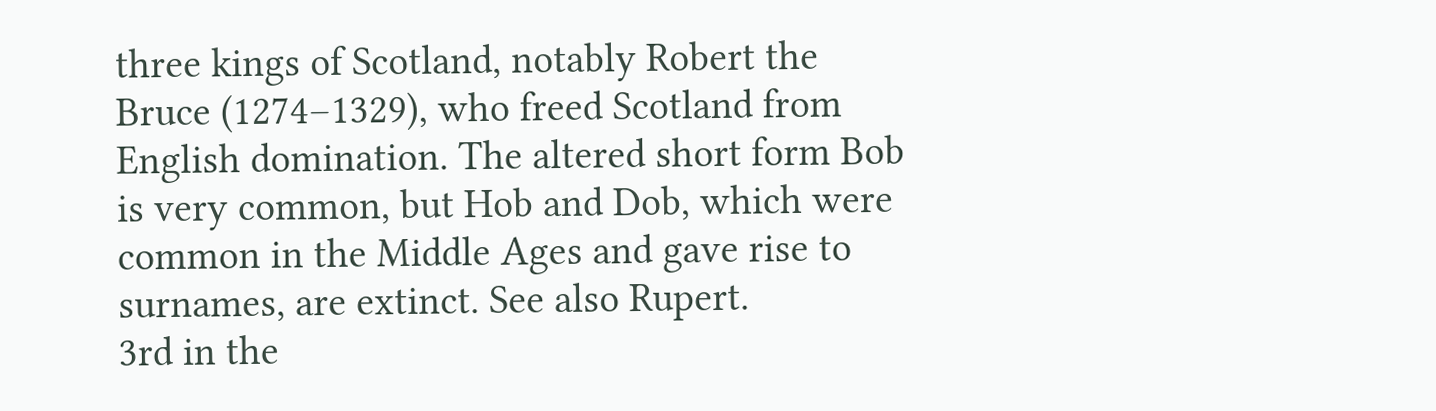three kings of Scotland, notably Robert the Bruce (1274–1329), who freed Scotland from English domination. The altered short form Bob is very common, but Hob and Dob, which were common in the Middle Ages and gave rise to surnames, are extinct. See also Rupert.
3rd in the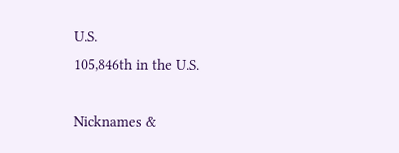U.S.
105,846th in the U.S.

Nicknames &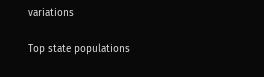variations

Top state populations